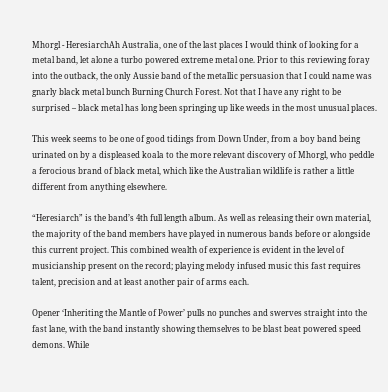Mhorgl - HeresiarchAh Australia, one of the last places I would think of looking for a metal band, let alone a turbo powered extreme metal one. Prior to this reviewing foray into the outback, the only Aussie band of the metallic persuasion that I could name was gnarly black metal bunch Burning Church Forest. Not that I have any right to be surprised – black metal has long been springing up like weeds in the most unusual places.

This week seems to be one of good tidings from Down Under, from a boy band being urinated on by a displeased koala to the more relevant discovery of Mhorgl, who peddle a ferocious brand of black metal, which like the Australian wildlife is rather a little different from anything elsewhere.

“Heresiarch” is the band’s 4th full length album. As well as releasing their own material, the majority of the band members have played in numerous bands before or alongside this current project. This combined wealth of experience is evident in the level of musicianship present on the record; playing melody infused music this fast requires talent, precision and at least another pair of arms each.

Opener ‘Inheriting the Mantle of Power’ pulls no punches and swerves straight into the fast lane, with the band instantly showing themselves to be blast beat powered speed demons. While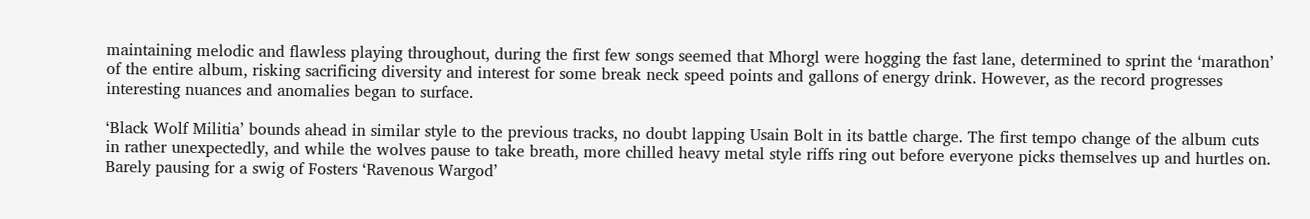maintaining melodic and flawless playing throughout, during the first few songs seemed that Mhorgl were hogging the fast lane, determined to sprint the ‘marathon’ of the entire album, risking sacrificing diversity and interest for some break neck speed points and gallons of energy drink. However, as the record progresses interesting nuances and anomalies began to surface.

‘Black Wolf Militia’ bounds ahead in similar style to the previous tracks, no doubt lapping Usain Bolt in its battle charge. The first tempo change of the album cuts in rather unexpectedly, and while the wolves pause to take breath, more chilled heavy metal style riffs ring out before everyone picks themselves up and hurtles on. Barely pausing for a swig of Fosters ‘Ravenous Wargod’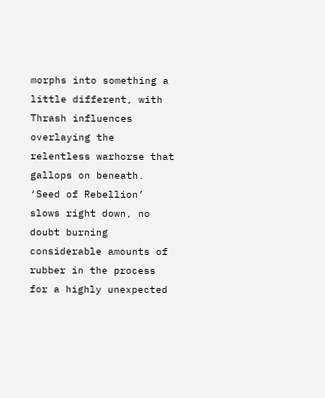morphs into something a little different, with Thrash influences overlaying the relentless warhorse that gallops on beneath. ‘Seed of Rebellion’ slows right down, no doubt burning considerable amounts of rubber in the process for a highly unexpected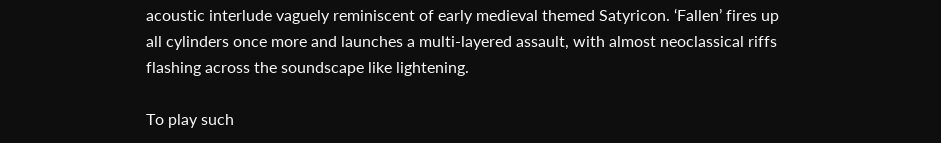acoustic interlude vaguely reminiscent of early medieval themed Satyricon. ‘Fallen’ fires up all cylinders once more and launches a multi-layered assault, with almost neoclassical riffs flashing across the soundscape like lightening.

To play such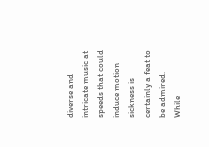diverse and intricate music at speeds that could induce motion sickness is certainly a feat to be admired. While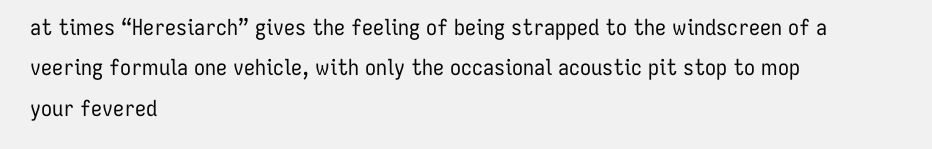at times “Heresiarch” gives the feeling of being strapped to the windscreen of a veering formula one vehicle, with only the occasional acoustic pit stop to mop your fevered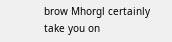brow Mhorgl certainly take you on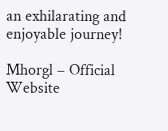an exhilarating and enjoyable journey!

Mhorgl – Official Website